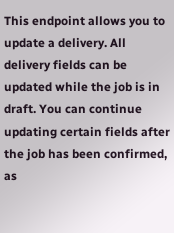This endpoint allows you to update a delivery. All delivery fields can be updated while the job is in draft. You can continue updating certain fields after the job has been confirmed, as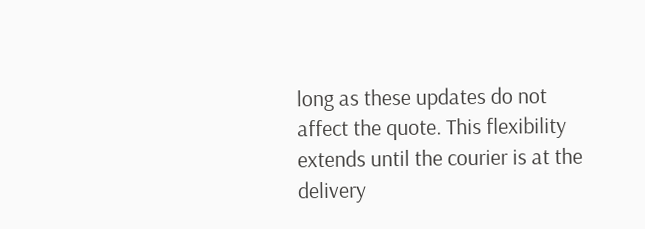long as these updates do not affect the quote. This flexibility extends until the courier is at the delivery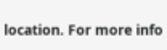location. For more info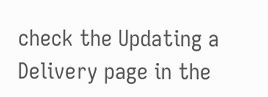check the Updating a Delivery page in the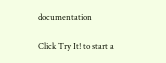documentation

Click Try It! to start a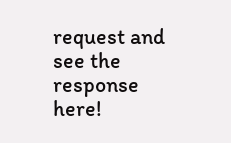request and see the response here!